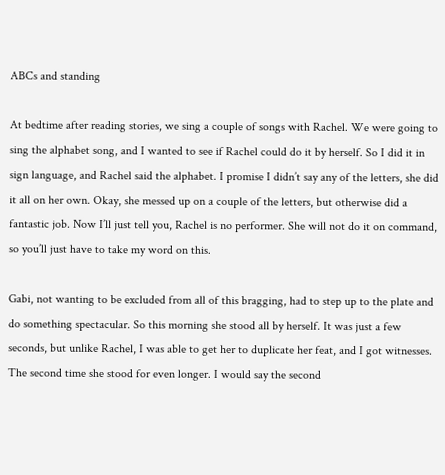ABCs and standing

At bedtime after reading stories, we sing a couple of songs with Rachel. We were going to sing the alphabet song, and I wanted to see if Rachel could do it by herself. So I did it in sign language, and Rachel said the alphabet. I promise I didn’t say any of the letters, she did it all on her own. Okay, she messed up on a couple of the letters, but otherwise did a fantastic job. Now I’ll just tell you, Rachel is no performer. She will not do it on command, so you’ll just have to take my word on this.

Gabi, not wanting to be excluded from all of this bragging, had to step up to the plate and do something spectacular. So this morning she stood all by herself. It was just a few seconds, but unlike Rachel, I was able to get her to duplicate her feat, and I got witnesses. The second time she stood for even longer. I would say the second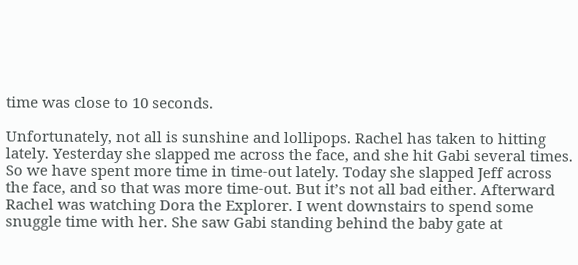time was close to 10 seconds.

Unfortunately, not all is sunshine and lollipops. Rachel has taken to hitting lately. Yesterday she slapped me across the face, and she hit Gabi several times. So we have spent more time in time-out lately. Today she slapped Jeff across the face, and so that was more time-out. But it’s not all bad either. Afterward Rachel was watching Dora the Explorer. I went downstairs to spend some snuggle time with her. She saw Gabi standing behind the baby gate at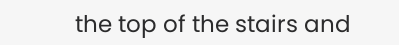the top of the stairs and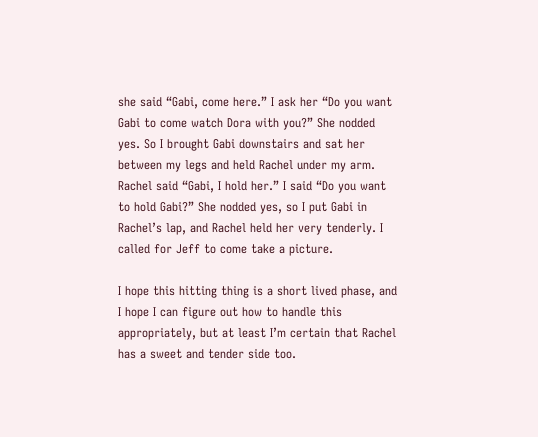she said “Gabi, come here.” I ask her “Do you want Gabi to come watch Dora with you?” She nodded yes. So I brought Gabi downstairs and sat her between my legs and held Rachel under my arm. Rachel said “Gabi, I hold her.” I said “Do you want to hold Gabi?” She nodded yes, so I put Gabi in Rachel’s lap, and Rachel held her very tenderly. I called for Jeff to come take a picture.

I hope this hitting thing is a short lived phase, and I hope I can figure out how to handle this appropriately, but at least I’m certain that Rachel has a sweet and tender side too.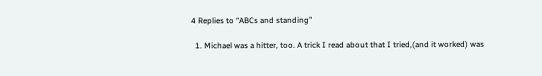4 Replies to “ABCs and standing”

  1. Michael was a hitter, too. A trick I read about that I tried,(and it worked) was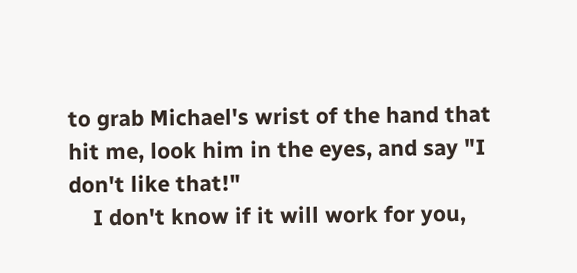to grab Michael's wrist of the hand that hit me, look him in the eyes, and say "I don't like that!"
    I don't know if it will work for you,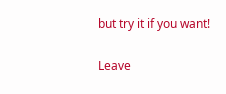but try it if you want!

Leave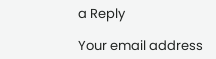a Reply

Your email address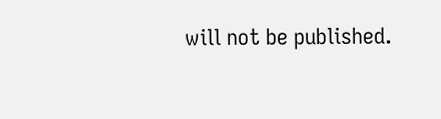will not be published.